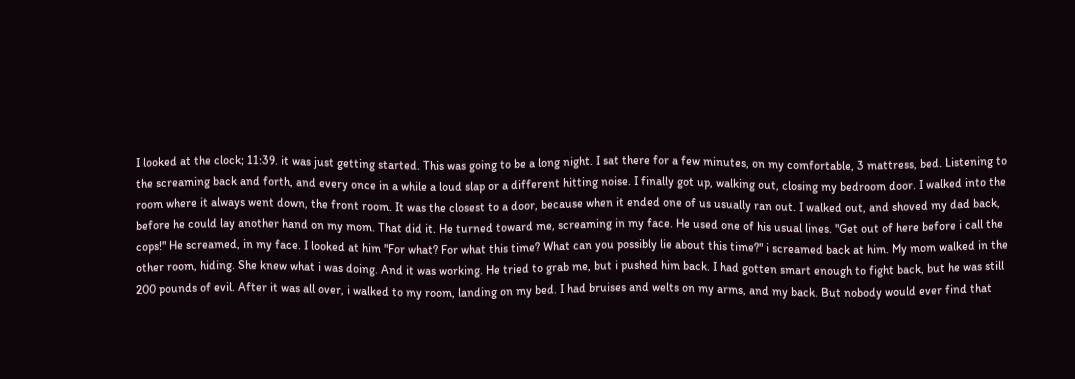I looked at the clock; 11:39. it was just getting started. This was going to be a long night. I sat there for a few minutes, on my comfortable, 3 mattress, bed. Listening to the screaming back and forth, and every once in a while a loud slap or a different hitting noise. I finally got up, walking out, closing my bedroom door. I walked into the room where it always went down, the front room. It was the closest to a door, because when it ended one of us usually ran out. I walked out, and shoved my dad back, before he could lay another hand on my mom. That did it. He turned toward me, screaming in my face. He used one of his usual lines. "Get out of here before i call the cops!" He screamed, in my face. I looked at him "For what? For what this time? What can you possibly lie about this time?" i screamed back at him. My mom walked in the other room, hiding. She knew what i was doing. And it was working. He tried to grab me, but i pushed him back. I had gotten smart enough to fight back, but he was still 200 pounds of evil. After it was all over, i walked to my room, landing on my bed. I had bruises and welts on my arms, and my back. But nobody would ever find that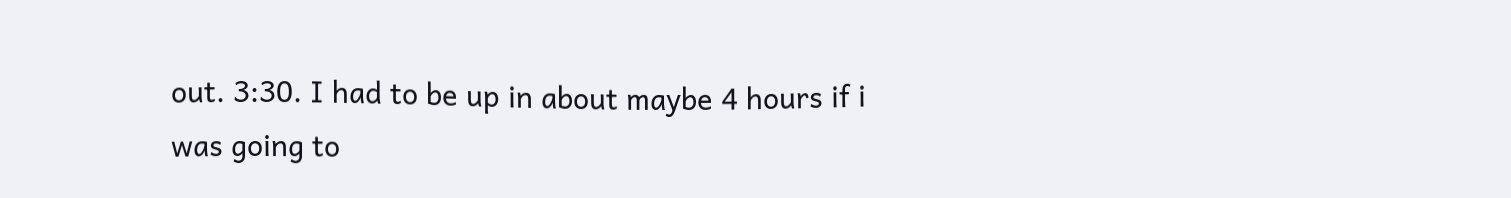out. 3:30. I had to be up in about maybe 4 hours if i was going to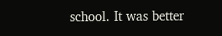school. It was better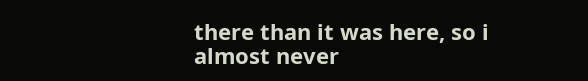there than it was here, so i almost never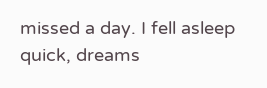missed a day. I fell asleep quick, dreams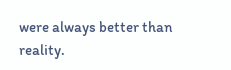were always better than reality.